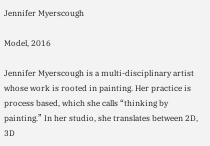Jennifer Myerscough

Model, 2016

Jennifer Myerscough is a multi-disciplinary artist whose work is rooted in painting. Her practice is process based, which she calls “thinking by painting.” In her studio, she translates between 2D, 3D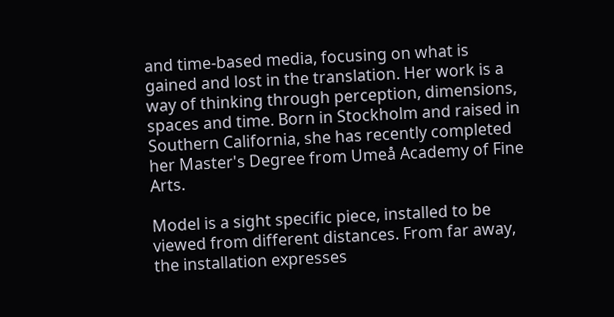and time-based media, focusing on what is gained and lost in the translation. Her work is a way of thinking through perception, dimensions, spaces and time. Born in Stockholm and raised in Southern California, she has recently completed her Master's Degree from Umeå Academy of Fine Arts.

Model is a sight specific piece, installed to be viewed from different distances. From far away, the installation expresses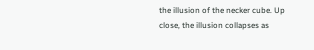the illusion of the necker cube. Up close, the illusion collapses as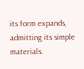its form expands, admitting its simple materials.